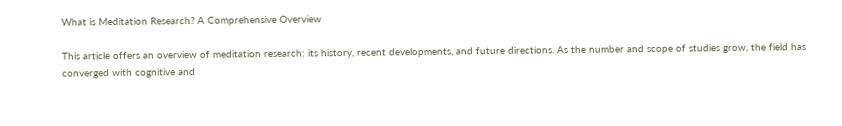What is Meditation Research? A Comprehensive Overview

This article offers an overview of meditation research: its history, recent developments, and future directions. As the number and scope of studies grow, the field has converged with cognitive and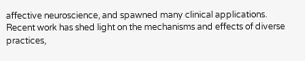affective neuroscience, and spawned many clinical applications. Recent work has shed light on the mechanisms and effects of diverse practices,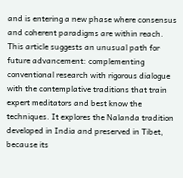and is entering a new phase where consensus and coherent paradigms are within reach. This article suggests an unusual path for future advancement: complementing conventional research with rigorous dialogue with the contemplative traditions that train expert meditators and best know the techniques. It explores the Nalanda tradition developed in India and preserved in Tibet, because its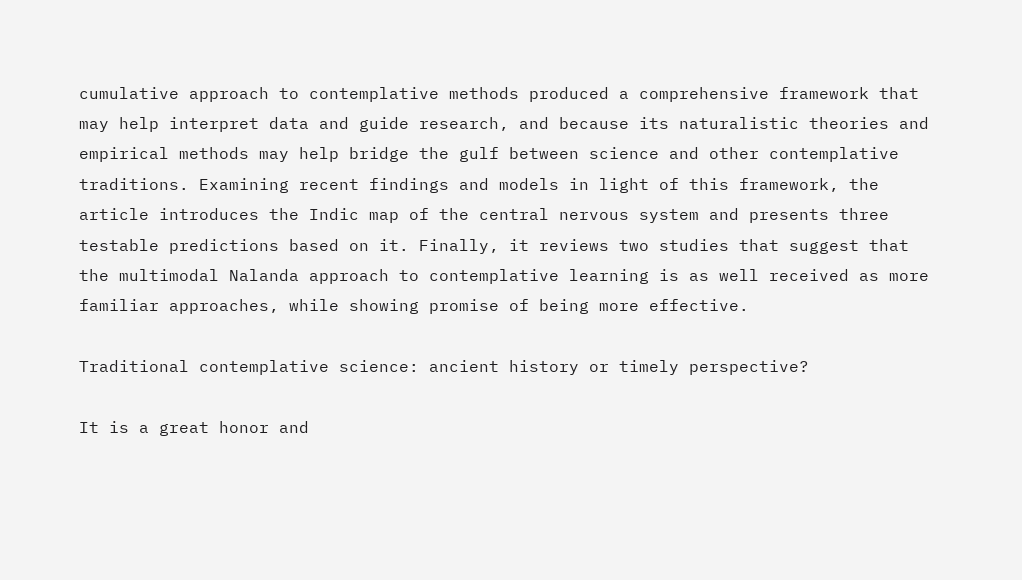cumulative approach to contemplative methods produced a comprehensive framework that may help interpret data and guide research, and because its naturalistic theories and empirical methods may help bridge the gulf between science and other contemplative traditions. Examining recent findings and models in light of this framework, the article introduces the Indic map of the central nervous system and presents three testable predictions based on it. Finally, it reviews two studies that suggest that the multimodal Nalanda approach to contemplative learning is as well received as more familiar approaches, while showing promise of being more effective.

Traditional contemplative science: ancient history or timely perspective?

It is a great honor and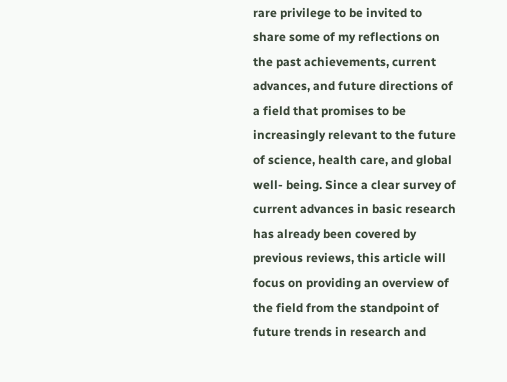rare privilege to be invited to share some of my reflections on the past achievements, current advances, and future directions of a field that promises to be increasingly relevant to the future of science, health care, and global well- being. Since a clear survey of current advances in basic research has already been covered by previous reviews, this article will focus on providing an overview of the field from the standpoint of future trends in research and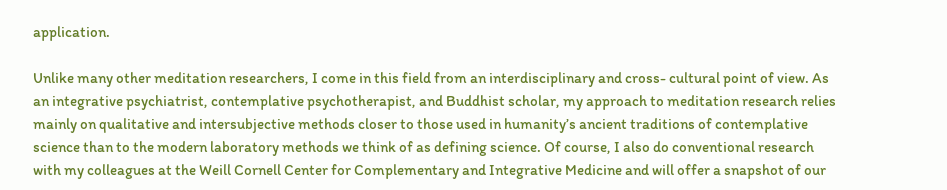application.

Unlike many other meditation researchers, I come in this field from an interdisciplinary and cross- cultural point of view. As an integrative psychiatrist, contemplative psychotherapist, and Buddhist scholar, my approach to meditation research relies mainly on qualitative and intersubjective methods closer to those used in humanity’s ancient traditions of contemplative science than to the modern laboratory methods we think of as defining science. Of course, I also do conventional research with my colleagues at the Weill Cornell Center for Complementary and Integrative Medicine and will offer a snapshot of our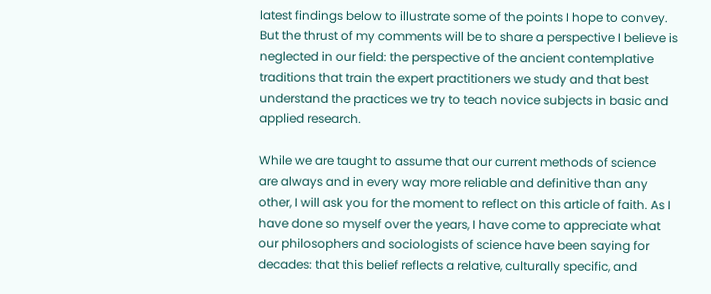latest findings below to illustrate some of the points I hope to convey. But the thrust of my comments will be to share a perspective I believe is neglected in our field: the perspective of the ancient contemplative traditions that train the expert practitioners we study and that best understand the practices we try to teach novice subjects in basic and applied research.

While we are taught to assume that our current methods of science are always and in every way more reliable and definitive than any other, I will ask you for the moment to reflect on this article of faith. As I have done so myself over the years, I have come to appreciate what our philosophers and sociologists of science have been saying for decades: that this belief reflects a relative, culturally specific, and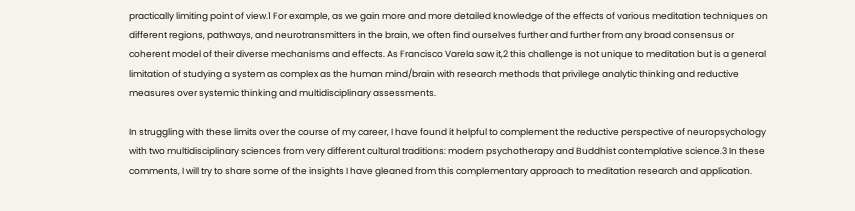practically limiting point of view.1 For example, as we gain more and more detailed knowledge of the effects of various meditation techniques on different regions, pathways, and neurotransmitters in the brain, we often find ourselves further and further from any broad consensus or coherent model of their diverse mechanisms and effects. As Francisco Varela saw it,2 this challenge is not unique to meditation but is a general limitation of studying a system as complex as the human mind/brain with research methods that privilege analytic thinking and reductive measures over systemic thinking and multidisciplinary assessments.

In struggling with these limits over the course of my career, I have found it helpful to complement the reductive perspective of neuropsychology with two multidisciplinary sciences from very different cultural traditions: modern psychotherapy and Buddhist contemplative science.3 In these comments, I will try to share some of the insights I have gleaned from this complementary approach to meditation research and application.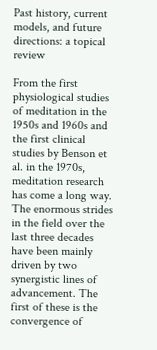Past history, current models, and future directions: a topical review

From the first physiological studies of meditation in the 1950s and 1960s and the first clinical studies by Benson et al. in the 1970s, meditation research has come a long way. The enormous strides in the field over the last three decades have been mainly driven by two synergistic lines of advancement. The first of these is the convergence of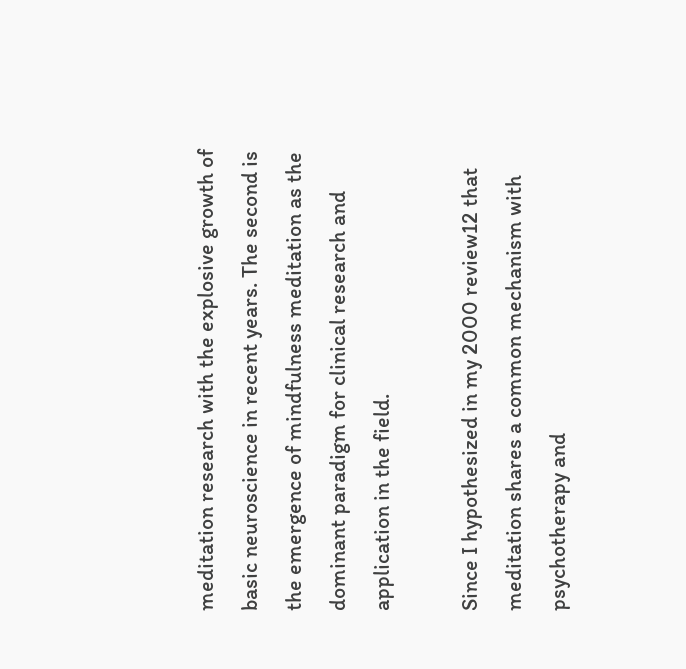meditation research with the explosive growth of basic neuroscience in recent years. The second is the emergence of mindfulness meditation as the dominant paradigm for clinical research and application in the field.

Since I hypothesized in my 2000 review12 that meditation shares a common mechanism with psychotherapy and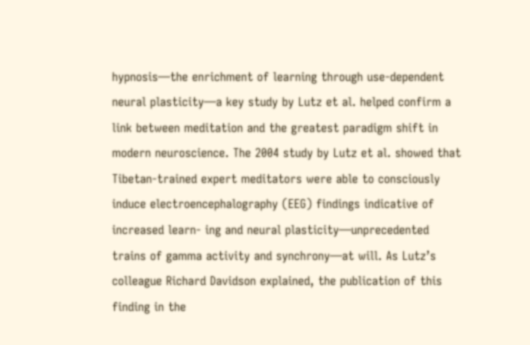hypnosis—the enrichment of learning through use-dependent neural plasticity—a key study by Lutz et al. helped confirm a link between meditation and the greatest paradigm shift in modern neuroscience. The 2004 study by Lutz et al. showed that Tibetan-trained expert meditators were able to consciously induce electroencephalography (EEG) findings indicative of increased learn- ing and neural plasticity—unprecedented trains of gamma activity and synchrony—at will. As Lutz’s colleague Richard Davidson explained, the publication of this finding in the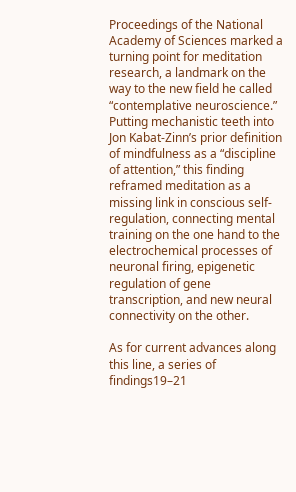Proceedings of the National Academy of Sciences marked a turning point for meditation research, a landmark on the way to the new field he called “contemplative neuroscience.” Putting mechanistic teeth into Jon Kabat-Zinn’s prior definition of mindfulness as a “discipline of attention,” this finding reframed meditation as a missing link in conscious self-regulation, connecting mental training on the one hand to the electrochemical processes of neuronal firing, epigenetic regulation of gene transcription, and new neural connectivity on the other.

As for current advances along this line, a series of findings19–21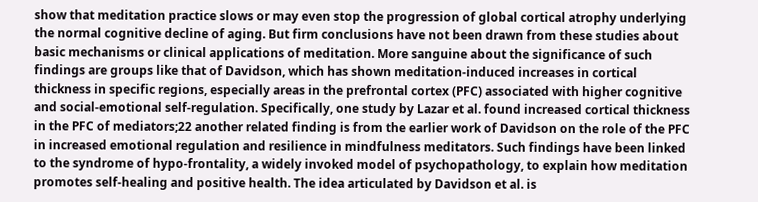show that meditation practice slows or may even stop the progression of global cortical atrophy underlying the normal cognitive decline of aging. But firm conclusions have not been drawn from these studies about basic mechanisms or clinical applications of meditation. More sanguine about the significance of such findings are groups like that of Davidson, which has shown meditation-induced increases in cortical thickness in specific regions, especially areas in the prefrontal cortex (PFC) associated with higher cognitive and social-emotional self-regulation. Specifically, one study by Lazar et al. found increased cortical thickness in the PFC of mediators;22 another related finding is from the earlier work of Davidson on the role of the PFC in increased emotional regulation and resilience in mindfulness meditators. Such findings have been linked to the syndrome of hypo-frontality, a widely invoked model of psychopathology, to explain how meditation promotes self-healing and positive health. The idea articulated by Davidson et al. is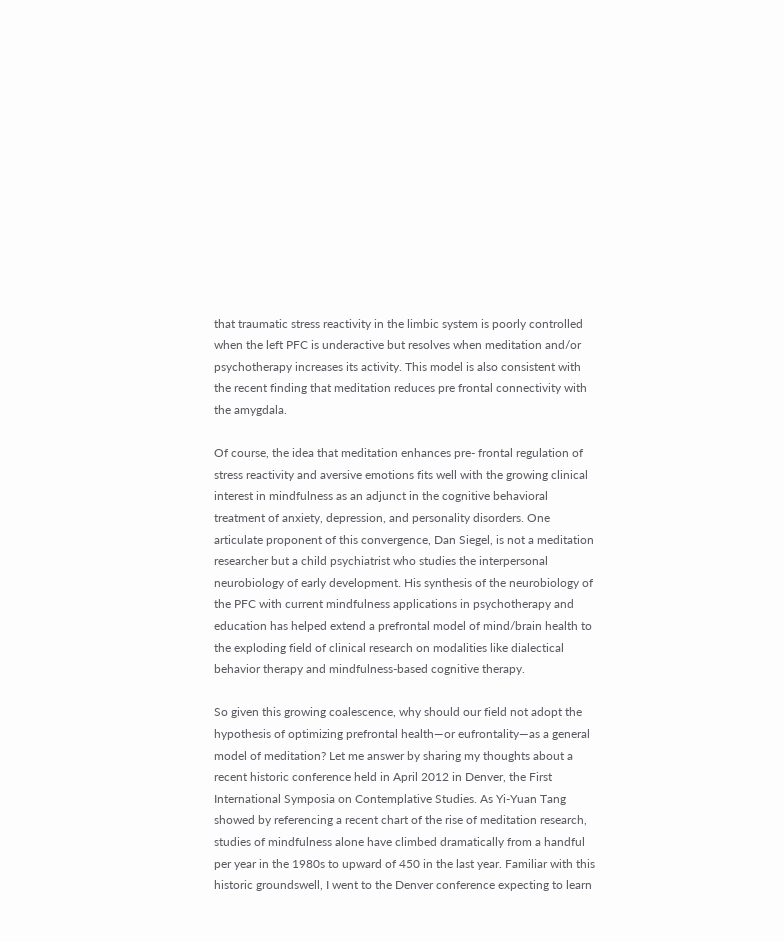that traumatic stress reactivity in the limbic system is poorly controlled when the left PFC is underactive but resolves when meditation and/or psychotherapy increases its activity. This model is also consistent with the recent finding that meditation reduces pre frontal connectivity with the amygdala.

Of course, the idea that meditation enhances pre- frontal regulation of stress reactivity and aversive emotions fits well with the growing clinical interest in mindfulness as an adjunct in the cognitive behavioral treatment of anxiety, depression, and personality disorders. One articulate proponent of this convergence, Dan Siegel, is not a meditation researcher but a child psychiatrist who studies the interpersonal neurobiology of early development. His synthesis of the neurobiology of the PFC with current mindfulness applications in psychotherapy and education has helped extend a prefrontal model of mind/brain health to the exploding field of clinical research on modalities like dialectical behavior therapy and mindfulness-based cognitive therapy.

So given this growing coalescence, why should our field not adopt the hypothesis of optimizing prefrontal health—or eufrontality—as a general model of meditation? Let me answer by sharing my thoughts about a recent historic conference held in April 2012 in Denver, the First International Symposia on Contemplative Studies. As Yi-Yuan Tang showed by referencing a recent chart of the rise of meditation research, studies of mindfulness alone have climbed dramatically from a handful per year in the 1980s to upward of 450 in the last year. Familiar with this historic groundswell, I went to the Denver conference expecting to learn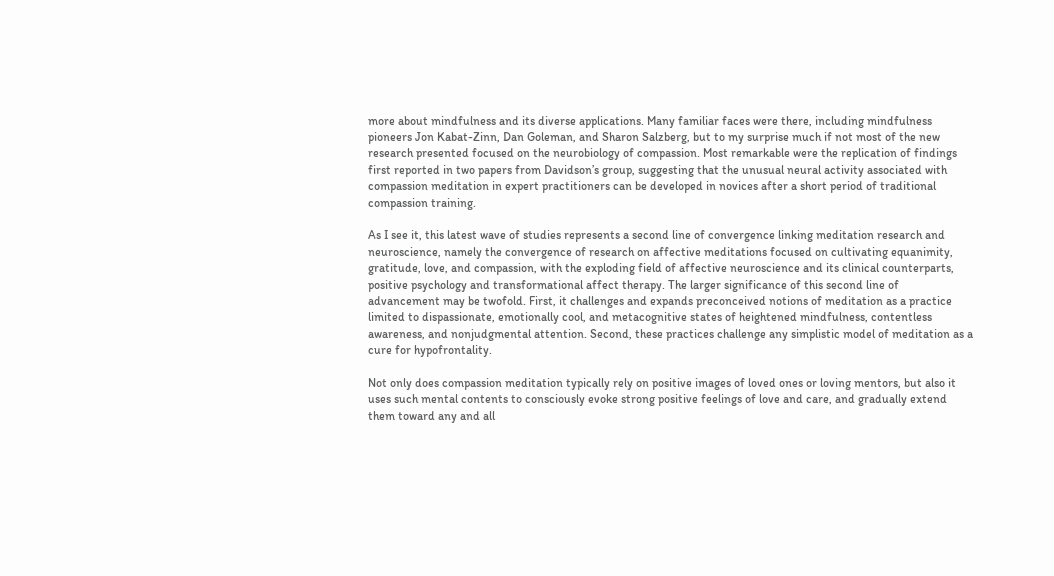more about mindfulness and its diverse applications. Many familiar faces were there, including mindfulness pioneers Jon Kabat-Zinn, Dan Goleman, and Sharon Salzberg, but to my surprise much if not most of the new research presented focused on the neurobiology of compassion. Most remarkable were the replication of findings first reported in two papers from Davidson’s group, suggesting that the unusual neural activity associated with compassion meditation in expert practitioners can be developed in novices after a short period of traditional compassion training.

As I see it, this latest wave of studies represents a second line of convergence linking meditation research and neuroscience, namely the convergence of research on affective meditations focused on cultivating equanimity, gratitude, love, and compassion, with the exploding field of affective neuroscience and its clinical counterparts, positive psychology and transformational affect therapy. The larger significance of this second line of advancement may be twofold. First, it challenges and expands preconceived notions of meditation as a practice limited to dispassionate, emotionally cool, and metacognitive states of heightened mindfulness, contentless awareness, and nonjudgmental attention. Second, these practices challenge any simplistic model of meditation as a cure for hypofrontality.

Not only does compassion meditation typically rely on positive images of loved ones or loving mentors, but also it uses such mental contents to consciously evoke strong positive feelings of love and care, and gradually extend them toward any and all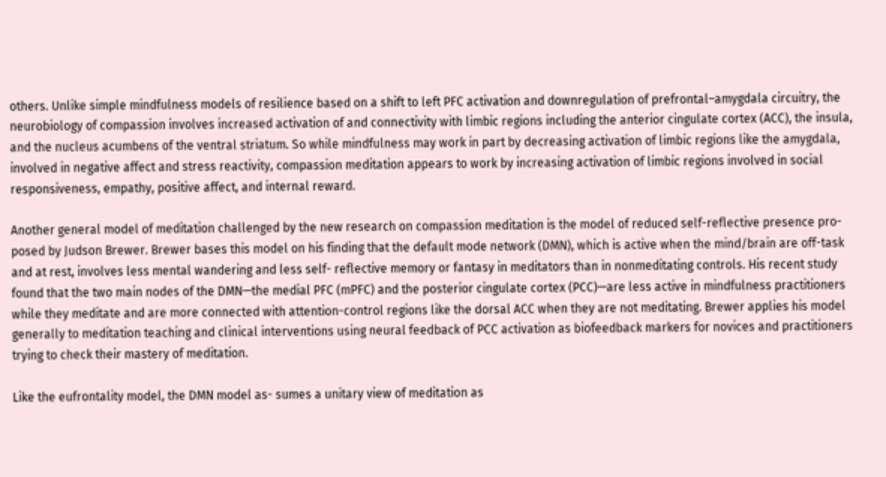others. Unlike simple mindfulness models of resilience based on a shift to left PFC activation and downregulation of prefrontal–amygdala circuitry, the neurobiology of compassion involves increased activation of and connectivity with limbic regions including the anterior cingulate cortex (ACC), the insula, and the nucleus acumbens of the ventral striatum. So while mindfulness may work in part by decreasing activation of limbic regions like the amygdala, involved in negative affect and stress reactivity, compassion meditation appears to work by increasing activation of limbic regions involved in social responsiveness, empathy, positive affect, and internal reward.

Another general model of meditation challenged by the new research on compassion meditation is the model of reduced self-reflective presence pro- posed by Judson Brewer. Brewer bases this model on his finding that the default mode network (DMN), which is active when the mind/brain are off-task and at rest, involves less mental wandering and less self- reflective memory or fantasy in meditators than in nonmeditating controls. His recent study found that the two main nodes of the DMN—the medial PFC (mPFC) and the posterior cingulate cortex (PCC)—are less active in mindfulness practitioners while they meditate and are more connected with attention-control regions like the dorsal ACC when they are not meditating. Brewer applies his model generally to meditation teaching and clinical interventions using neural feedback of PCC activation as biofeedback markers for novices and practitioners trying to check their mastery of meditation.

Like the eufrontality model, the DMN model as- sumes a unitary view of meditation as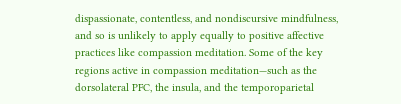dispassionate, contentless, and nondiscursive mindfulness, and so is unlikely to apply equally to positive affective practices like compassion meditation. Some of the key regions active in compassion meditation—such as the dorsolateral PFC, the insula, and the temporoparietal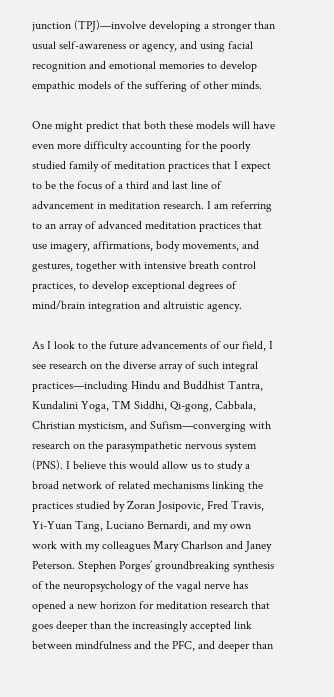junction (TPJ)—involve developing a stronger than usual self-awareness or agency, and using facial recognition and emotional memories to develop empathic models of the suffering of other minds.

One might predict that both these models will have even more difficulty accounting for the poorly studied family of meditation practices that I expect to be the focus of a third and last line of advancement in meditation research. I am referring to an array of advanced meditation practices that use imagery, affirmations, body movements, and gestures, together with intensive breath control practices, to develop exceptional degrees of mind/brain integration and altruistic agency.

As I look to the future advancements of our field, I see research on the diverse array of such integral practices—including Hindu and Buddhist Tantra, Kundalini Yoga, TM Siddhi, Qi-gong, Cabbala, Christian mysticism, and Sufism—converging with research on the parasympathetic nervous system (PNS). I believe this would allow us to study a broad network of related mechanisms linking the practices studied by Zoran Josipovic, Fred Travis, Yi-Yuan Tang, Luciano Bernardi, and my own work with my colleagues Mary Charlson and Janey Peterson. Stephen Porges’ groundbreaking synthesis of the neuropsychology of the vagal nerve has opened a new horizon for meditation research that goes deeper than the increasingly accepted link between mindfulness and the PFC, and deeper than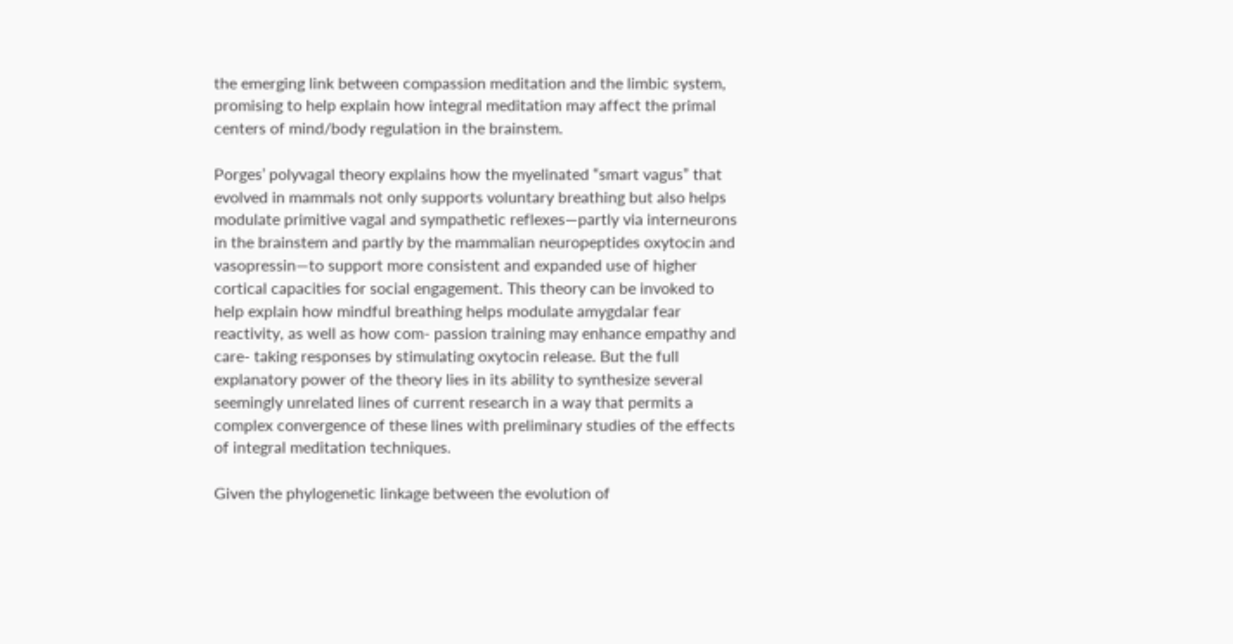the emerging link between compassion meditation and the limbic system, promising to help explain how integral meditation may affect the primal centers of mind/body regulation in the brainstem.

Porges’ polyvagal theory explains how the myelinated “smart vagus” that evolved in mammals not only supports voluntary breathing but also helps modulate primitive vagal and sympathetic reflexes—partly via interneurons in the brainstem and partly by the mammalian neuropeptides oxytocin and vasopressin—to support more consistent and expanded use of higher cortical capacities for social engagement. This theory can be invoked to help explain how mindful breathing helps modulate amygdalar fear reactivity, as well as how com- passion training may enhance empathy and care- taking responses by stimulating oxytocin release. But the full explanatory power of the theory lies in its ability to synthesize several seemingly unrelated lines of current research in a way that permits a complex convergence of these lines with preliminary studies of the effects of integral meditation techniques.

Given the phylogenetic linkage between the evolution of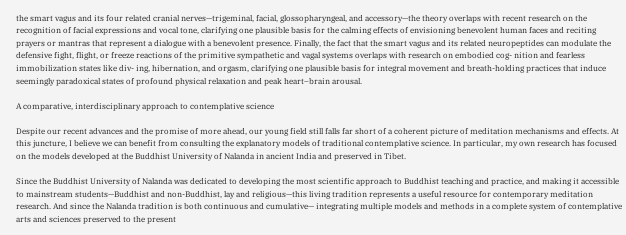the smart vagus and its four related cranial nerves—trigeminal, facial, glossopharyngeal, and accessory—the theory overlaps with recent research on the recognition of facial expressions and vocal tone, clarifying one plausible basis for the calming effects of envisioning benevolent human faces and reciting prayers or mantras that represent a dialogue with a benevolent presence. Finally, the fact that the smart vagus and its related neuropeptides can modulate the defensive fight, flight, or freeze reactions of the primitive sympathetic and vagal systems overlaps with research on embodied cog- nition and fearless immobilization states like div- ing, hibernation, and orgasm, clarifying one plausible basis for integral movement and breath-holding practices that induce seemingly paradoxical states of profound physical relaxation and peak heart–brain arousal.

A comparative, interdisciplinary approach to contemplative science

Despite our recent advances and the promise of more ahead, our young field still falls far short of a coherent picture of meditation mechanisms and effects. At this juncture, I believe we can benefit from consulting the explanatory models of traditional contemplative science. In particular, my own research has focused on the models developed at the Buddhist University of Nalanda in ancient India and preserved in Tibet.

Since the Buddhist University of Nalanda was dedicated to developing the most scientific approach to Buddhist teaching and practice, and making it accessible to mainstream students—Buddhist and non-Buddhist, lay and religious—this living tradition represents a useful resource for contemporary meditation research. And since the Nalanda tradition is both continuous and cumulative— integrating multiple models and methods in a complete system of contemplative arts and sciences preserved to the present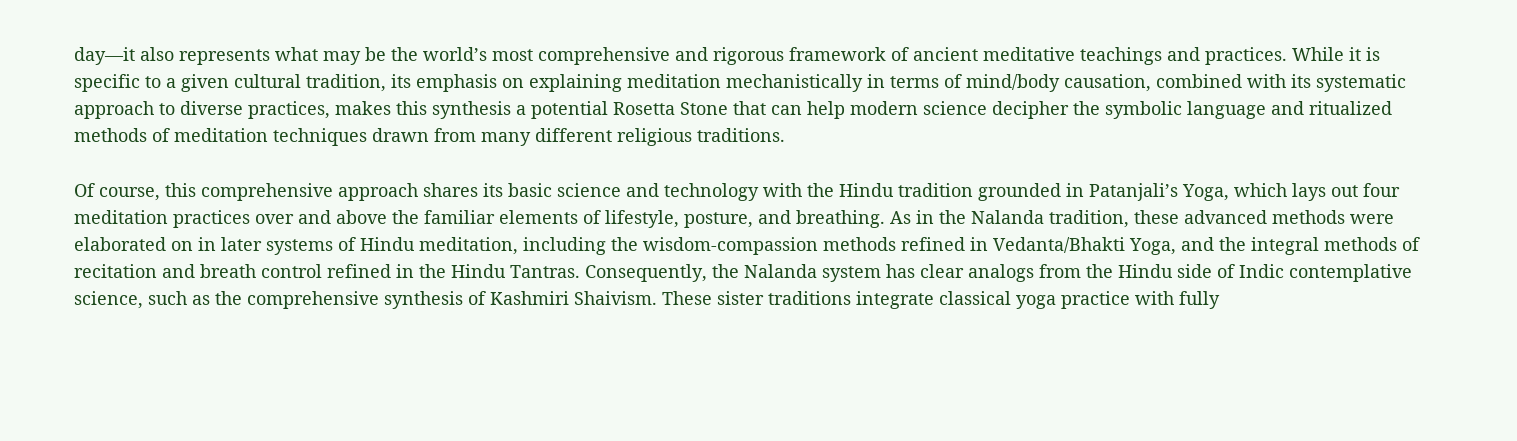day—it also represents what may be the world’s most comprehensive and rigorous framework of ancient meditative teachings and practices. While it is specific to a given cultural tradition, its emphasis on explaining meditation mechanistically in terms of mind/body causation, combined with its systematic approach to diverse practices, makes this synthesis a potential Rosetta Stone that can help modern science decipher the symbolic language and ritualized methods of meditation techniques drawn from many different religious traditions.

Of course, this comprehensive approach shares its basic science and technology with the Hindu tradition grounded in Patanjali’s Yoga, which lays out four meditation practices over and above the familiar elements of lifestyle, posture, and breathing. As in the Nalanda tradition, these advanced methods were elaborated on in later systems of Hindu meditation, including the wisdom-compassion methods refined in Vedanta/Bhakti Yoga, and the integral methods of recitation and breath control refined in the Hindu Tantras. Consequently, the Nalanda system has clear analogs from the Hindu side of Indic contemplative science, such as the comprehensive synthesis of Kashmiri Shaivism. These sister traditions integrate classical yoga practice with fully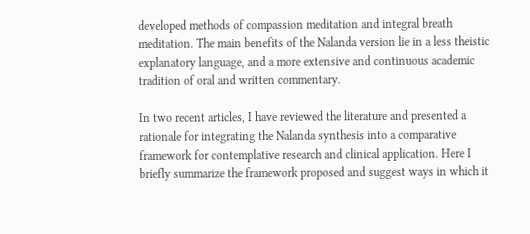developed methods of compassion meditation and integral breath meditation. The main benefits of the Nalanda version lie in a less theistic explanatory language, and a more extensive and continuous academic tradition of oral and written commentary.

In two recent articles, I have reviewed the literature and presented a rationale for integrating the Nalanda synthesis into a comparative framework for contemplative research and clinical application. Here I briefly summarize the framework proposed and suggest ways in which it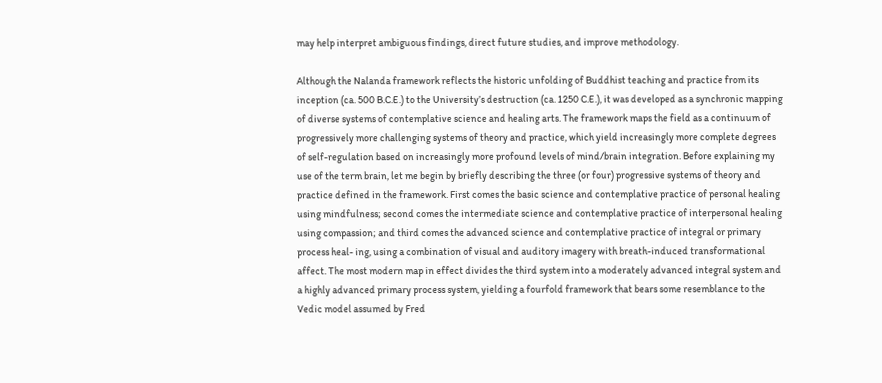may help interpret ambiguous findings, direct future studies, and improve methodology.

Although the Nalanda framework reflects the historic unfolding of Buddhist teaching and practice from its inception (ca. 500 B.C.E.) to the University’s destruction (ca. 1250 C.E.), it was developed as a synchronic mapping of diverse systems of contemplative science and healing arts. The framework maps the field as a continuum of progressively more challenging systems of theory and practice, which yield increasingly more complete degrees of self-regulation based on increasingly more profound levels of mind/brain integration. Before explaining my use of the term brain, let me begin by briefly describing the three (or four) progressive systems of theory and practice defined in the framework. First comes the basic science and contemplative practice of personal healing using mindfulness; second comes the intermediate science and contemplative practice of interpersonal healing using compassion; and third comes the advanced science and contemplative practice of integral or primary process heal- ing, using a combination of visual and auditory imagery with breath-induced transformational affect. The most modern map in effect divides the third system into a moderately advanced integral system and a highly advanced primary process system, yielding a fourfold framework that bears some resemblance to the Vedic model assumed by Fred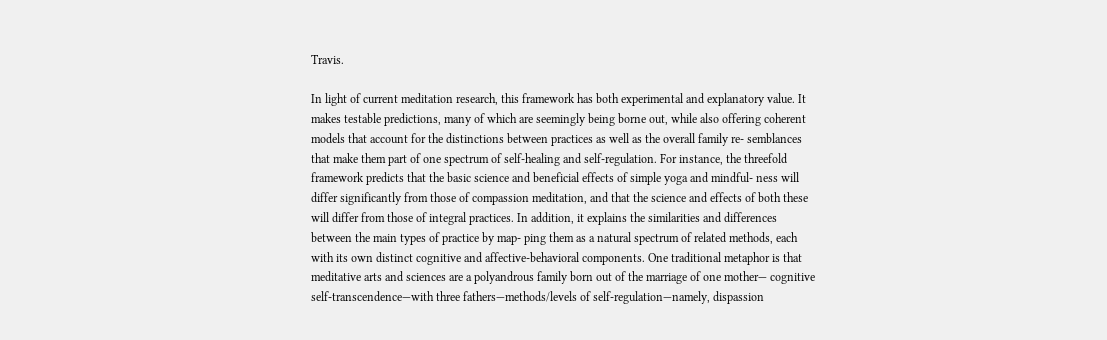Travis.

In light of current meditation research, this framework has both experimental and explanatory value. It makes testable predictions, many of which are seemingly being borne out, while also offering coherent models that account for the distinctions between practices as well as the overall family re- semblances that make them part of one spectrum of self-healing and self-regulation. For instance, the threefold framework predicts that the basic science and beneficial effects of simple yoga and mindful- ness will differ significantly from those of compassion meditation, and that the science and effects of both these will differ from those of integral practices. In addition, it explains the similarities and differences between the main types of practice by map- ping them as a natural spectrum of related methods, each with its own distinct cognitive and affective-behavioral components. One traditional metaphor is that meditative arts and sciences are a polyandrous family born out of the marriage of one mother— cognitive self-transcendence—with three fathers—methods/levels of self-regulation—namely, dispassion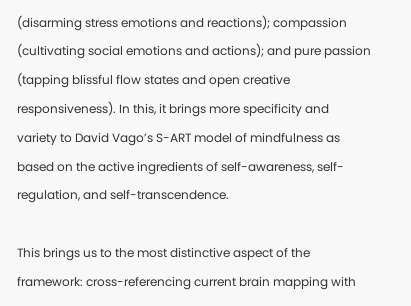(disarming stress emotions and reactions); compassion (cultivating social emotions and actions); and pure passion (tapping blissful flow states and open creative responsiveness). In this, it brings more specificity and variety to David Vago’s S-ART model of mindfulness as based on the active ingredients of self-awareness, self-regulation, and self-transcendence.

This brings us to the most distinctive aspect of the framework: cross-referencing current brain mapping with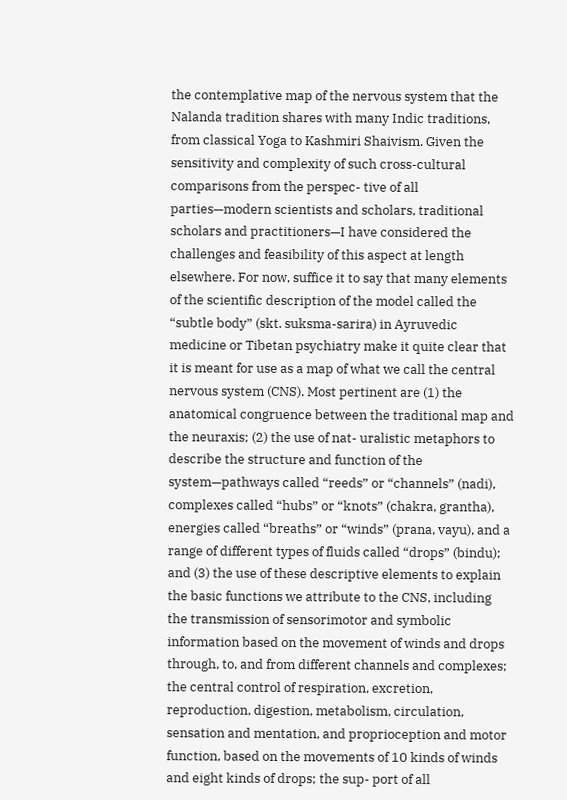the contemplative map of the nervous system that the Nalanda tradition shares with many Indic traditions, from classical Yoga to Kashmiri Shaivism. Given the sensitivity and complexity of such cross-cultural comparisons from the perspec- tive of all parties—modern scientists and scholars, traditional scholars and practitioners—I have considered the challenges and feasibility of this aspect at length elsewhere. For now, suffice it to say that many elements of the scientific description of the model called the “subtle body” (skt. suksma-sarira) in Ayruvedic medicine or Tibetan psychiatry make it quite clear that it is meant for use as a map of what we call the central nervous system (CNS). Most pertinent are (1) the anatomical congruence between the traditional map and the neuraxis; (2) the use of nat- uralistic metaphors to describe the structure and function of the system—pathways called “reeds” or “channels” (nadi), complexes called “hubs” or “knots” (chakra, grantha), energies called “breaths” or “winds” (prana, vayu), and a range of different types of fluids called “drops” (bindu); and (3) the use of these descriptive elements to explain the basic functions we attribute to the CNS, including the transmission of sensorimotor and symbolic information based on the movement of winds and drops through, to, and from different channels and complexes; the central control of respiration, excretion, reproduction, digestion, metabolism, circulation, sensation and mentation, and proprioception and motor function, based on the movements of 10 kinds of winds and eight kinds of drops; the sup- port of all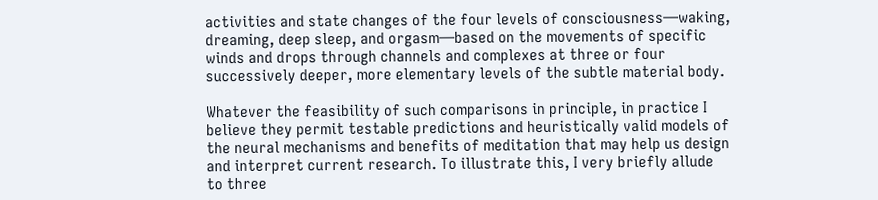activities and state changes of the four levels of consciousness—waking, dreaming, deep sleep, and orgasm—based on the movements of specific winds and drops through channels and complexes at three or four successively deeper, more elementary levels of the subtle material body.

Whatever the feasibility of such comparisons in principle, in practice I believe they permit testable predictions and heuristically valid models of the neural mechanisms and benefits of meditation that may help us design and interpret current research. To illustrate this, I very briefly allude to three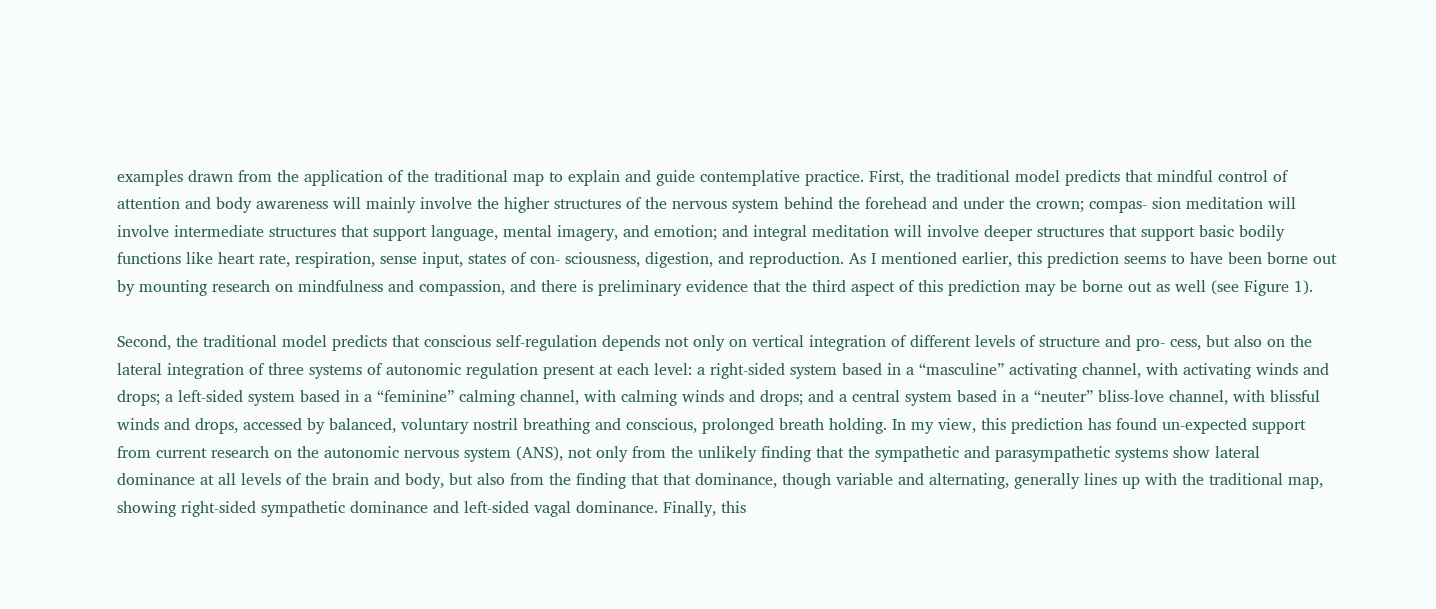examples drawn from the application of the traditional map to explain and guide contemplative practice. First, the traditional model predicts that mindful control of attention and body awareness will mainly involve the higher structures of the nervous system behind the forehead and under the crown; compas- sion meditation will involve intermediate structures that support language, mental imagery, and emotion; and integral meditation will involve deeper structures that support basic bodily functions like heart rate, respiration, sense input, states of con- sciousness, digestion, and reproduction. As I mentioned earlier, this prediction seems to have been borne out by mounting research on mindfulness and compassion, and there is preliminary evidence that the third aspect of this prediction may be borne out as well (see Figure 1).

Second, the traditional model predicts that conscious self-regulation depends not only on vertical integration of different levels of structure and pro- cess, but also on the lateral integration of three systems of autonomic regulation present at each level: a right-sided system based in a “masculine” activating channel, with activating winds and drops; a left-sided system based in a “feminine” calming channel, with calming winds and drops; and a central system based in a “neuter” bliss-love channel, with blissful winds and drops, accessed by balanced, voluntary nostril breathing and conscious, prolonged breath holding. In my view, this prediction has found un-expected support from current research on the autonomic nervous system (ANS), not only from the unlikely finding that the sympathetic and parasympathetic systems show lateral dominance at all levels of the brain and body, but also from the finding that that dominance, though variable and alternating, generally lines up with the traditional map, showing right-sided sympathetic dominance and left-sided vagal dominance. Finally, this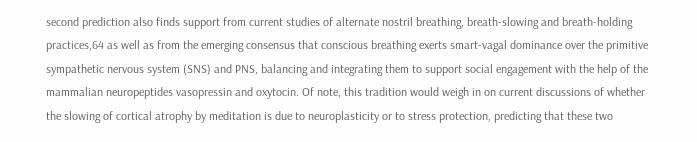second prediction also finds support from current studies of alternate nostril breathing, breath-slowing and breath-holding practices,64 as well as from the emerging consensus that conscious breathing exerts smart-vagal dominance over the primitive sympathetic nervous system (SNS) and PNS, balancing and integrating them to support social engagement with the help of the mammalian neuropeptides vasopressin and oxytocin. Of note, this tradition would weigh in on current discussions of whether the slowing of cortical atrophy by meditation is due to neuroplasticity or to stress protection, predicting that these two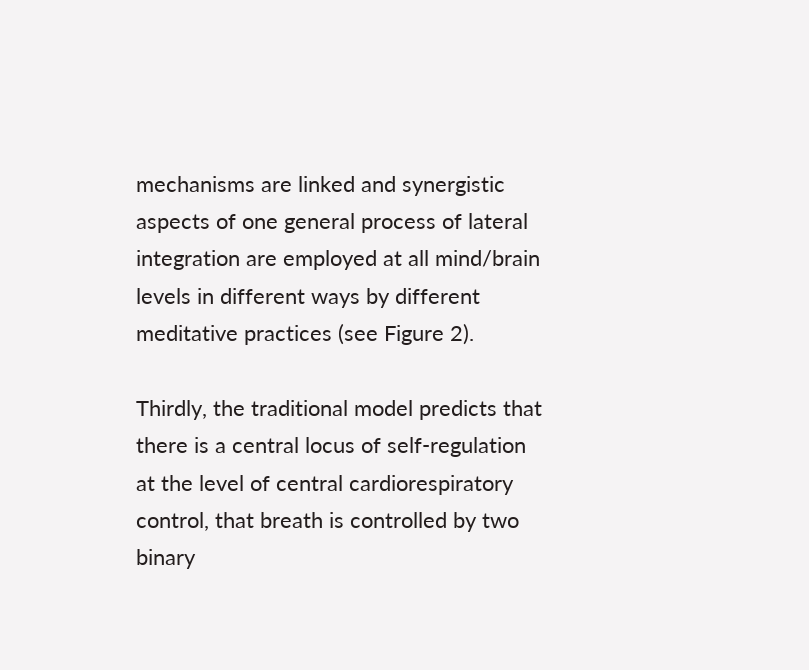mechanisms are linked and synergistic aspects of one general process of lateral integration are employed at all mind/brain levels in different ways by different meditative practices (see Figure 2).

Thirdly, the traditional model predicts that there is a central locus of self-regulation at the level of central cardiorespiratory control, that breath is controlled by two binary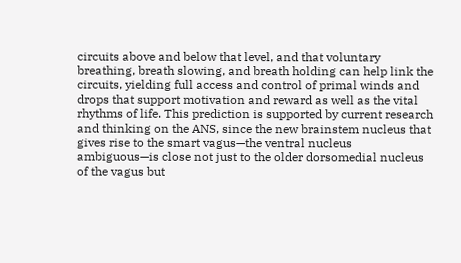circuits above and below that level, and that voluntary breathing, breath slowing, and breath holding can help link the circuits, yielding full access and control of primal winds and drops that support motivation and reward as well as the vital rhythms of life. This prediction is supported by current research and thinking on the ANS, since the new brainstem nucleus that gives rise to the smart vagus—the ventral nucleus ambiguous—is close not just to the older dorsomedial nucleus of the vagus but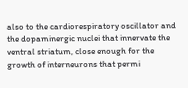also to the cardiorespiratory oscillator and the dopaminergic nuclei that innervate the ventral striatum, close enough for the growth of interneurons that permi